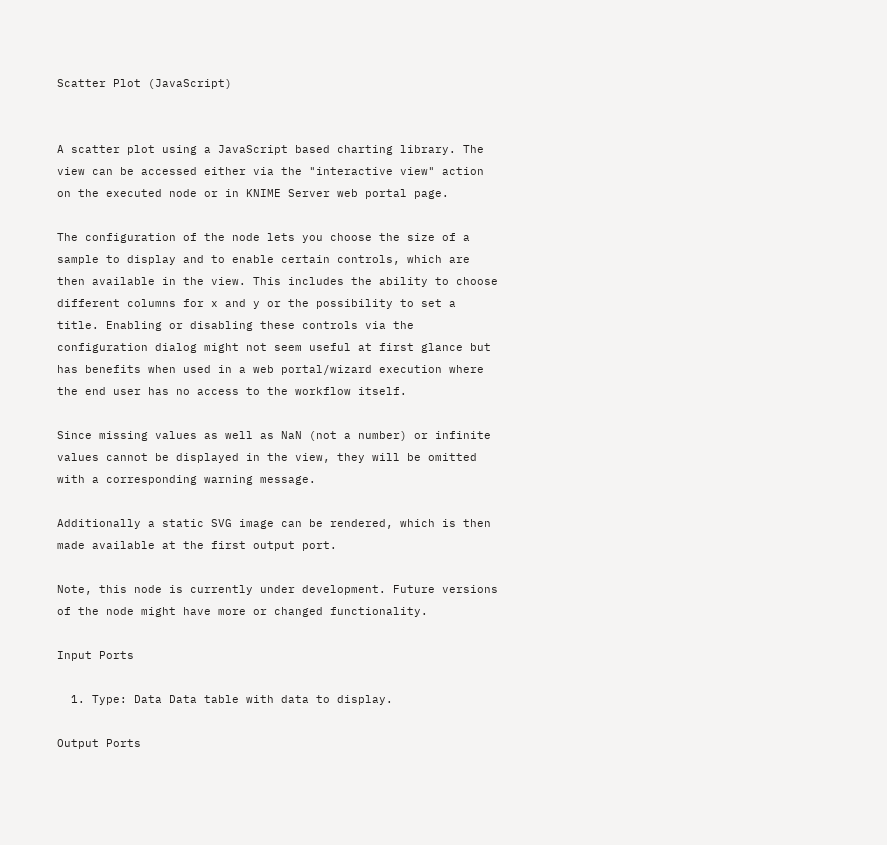Scatter Plot (JavaScript)


A scatter plot using a JavaScript based charting library. The view can be accessed either via the "interactive view" action on the executed node or in KNIME Server web portal page.

The configuration of the node lets you choose the size of a sample to display and to enable certain controls, which are then available in the view. This includes the ability to choose different columns for x and y or the possibility to set a title. Enabling or disabling these controls via the configuration dialog might not seem useful at first glance but has benefits when used in a web portal/wizard execution where the end user has no access to the workflow itself.

Since missing values as well as NaN (not a number) or infinite values cannot be displayed in the view, they will be omitted with a corresponding warning message.

Additionally a static SVG image can be rendered, which is then made available at the first output port.

Note, this node is currently under development. Future versions of the node might have more or changed functionality.

Input Ports

  1. Type: Data Data table with data to display.

Output Ports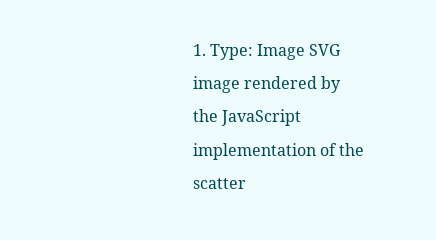1. Type: Image SVG image rendered by the JavaScript implementation of the scatter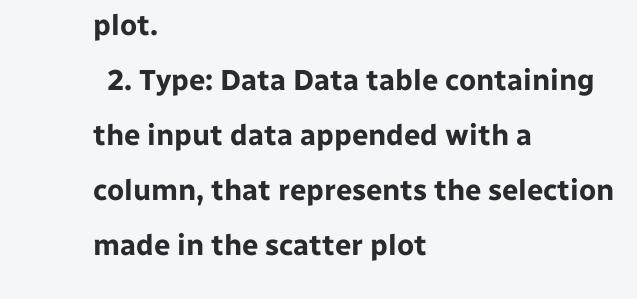plot.
  2. Type: Data Data table containing the input data appended with a column, that represents the selection made in the scatter plot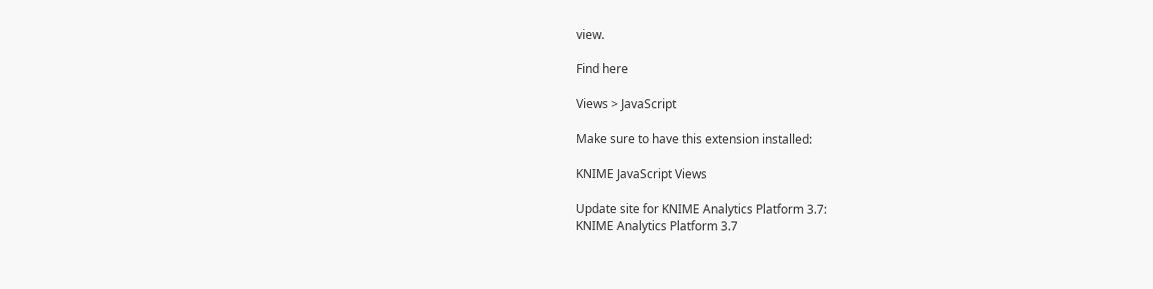view.

Find here

Views > JavaScript

Make sure to have this extension installed:

KNIME JavaScript Views

Update site for KNIME Analytics Platform 3.7:
KNIME Analytics Platform 3.7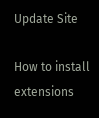Update Site

How to install extensions